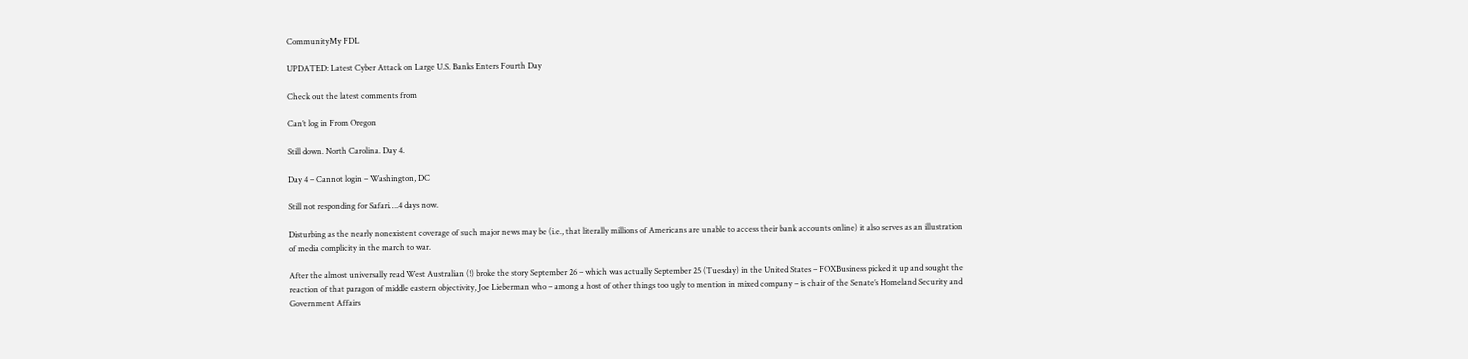CommunityMy FDL

UPDATED: Latest Cyber Attack on Large U.S. Banks Enters Fourth Day

Check out the latest comments from

Can’t log in From Oregon

Still down. North Carolina. Day 4.

Day 4 – Cannot login – Washington, DC

Still not responding for Safari….4 days now.

Disturbing as the nearly nonexistent coverage of such major news may be (i.e., that literally millions of Americans are unable to access their bank accounts online) it also serves as an illustration of media complicity in the march to war.

After the almost universally read West Australian (!) broke the story September 26 – which was actually September 25 (Tuesday) in the United States – FOXBusiness picked it up and sought the reaction of that paragon of middle eastern objectivity, Joe Lieberman who – among a host of other things too ugly to mention in mixed company – is chair of the Senate’s Homeland Security and Government Affairs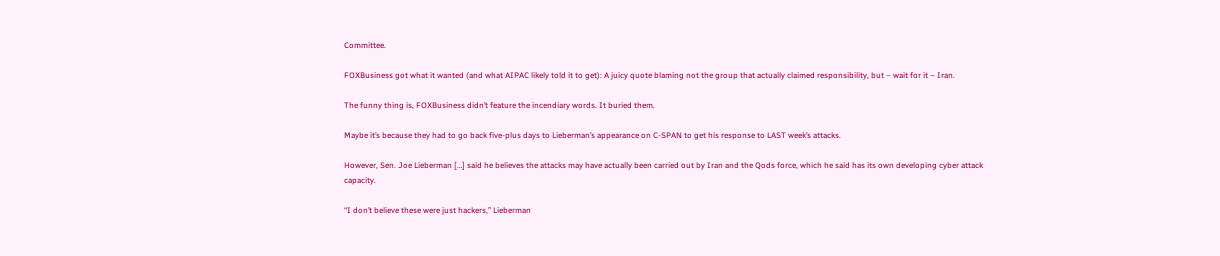Committee.

FOXBusiness got what it wanted (and what AIPAC likely told it to get): A juicy quote blaming not the group that actually claimed responsibility, but – wait for it – Iran.

The funny thing is, FOXBusiness didn’t feature the incendiary words. It buried them.

Maybe it’s because they had to go back five-plus days to Lieberman’s appearance on C-SPAN to get his response to LAST week’s attacks.

However, Sen. Joe Lieberman […] said he believes the attacks may have actually been carried out by Iran and the Qods force, which he said has its own developing cyber attack capacity.

“I don’t believe these were just hackers,” Lieberman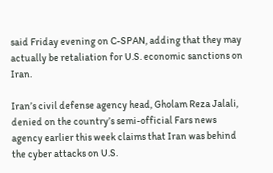said Friday evening on C-SPAN, adding that they may actually be retaliation for U.S. economic sanctions on Iran.

Iran’s civil defense agency head, Gholam Reza Jalali, denied on the country’s semi-official Fars news agency earlier this week claims that Iran was behind the cyber attacks on U.S.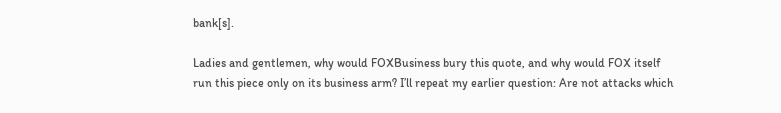bank[s].

Ladies and gentlemen, why would FOXBusiness bury this quote, and why would FOX itself run this piece only on its business arm? I’ll repeat my earlier question: Are not attacks which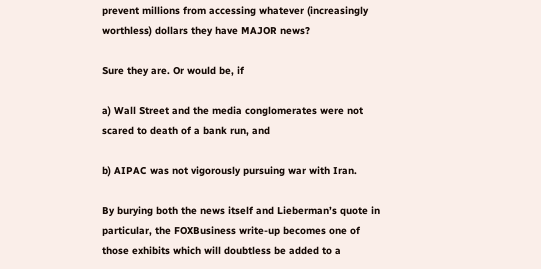prevent millions from accessing whatever (increasingly worthless) dollars they have MAJOR news?

Sure they are. Or would be, if

a) Wall Street and the media conglomerates were not scared to death of a bank run, and

b) AIPAC was not vigorously pursuing war with Iran.

By burying both the news itself and Lieberman’s quote in particular, the FOXBusiness write-up becomes one of those exhibits which will doubtless be added to a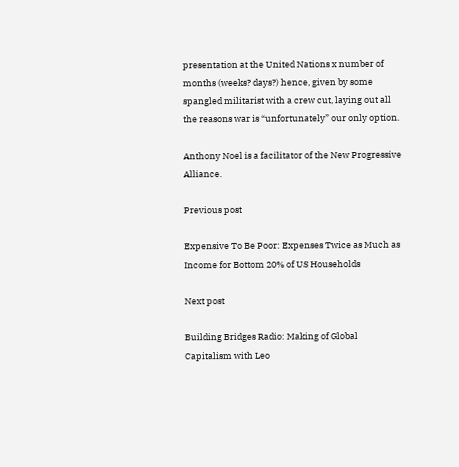presentation at the United Nations x number of months (weeks? days?) hence, given by some spangled militarist with a crew cut, laying out all the reasons war is “unfortunately” our only option.

Anthony Noel is a facilitator of the New Progressive Alliance.

Previous post

Expensive To Be Poor: Expenses Twice as Much as Income for Bottom 20% of US Households

Next post

Building Bridges Radio: Making of Global Capitalism with Leo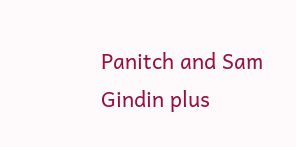Panitch and Sam Gindin plus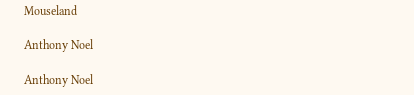Mouseland

Anthony Noel

Anthony Noel